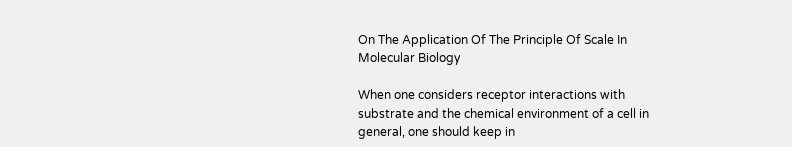On The Application Of The Principle Of Scale In Molecular Biology

When one considers receptor interactions with substrate and the chemical environment of a cell in general, one should keep in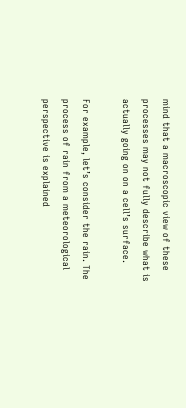mind that a macroscopic view of these processes may not fully describe what is actually going on on a cell’s surface.

For example, let’s consider the rain. The process of rain from a meteorological perspective is explained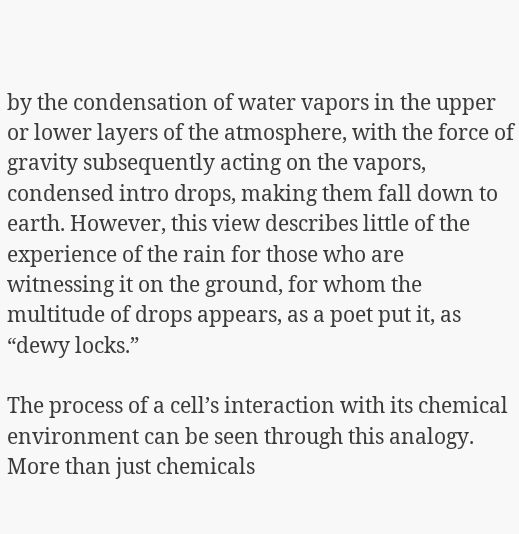by the condensation of water vapors in the upper or lower layers of the atmosphere, with the force of gravity subsequently acting on the vapors, condensed intro drops, making them fall down to earth. However, this view describes little of the experience of the rain for those who are  witnessing it on the ground, for whom the multitude of drops appears, as a poet put it, as “dewy locks.”

The process of a cell’s interaction with its chemical environment can be seen through this analogy. More than just chemicals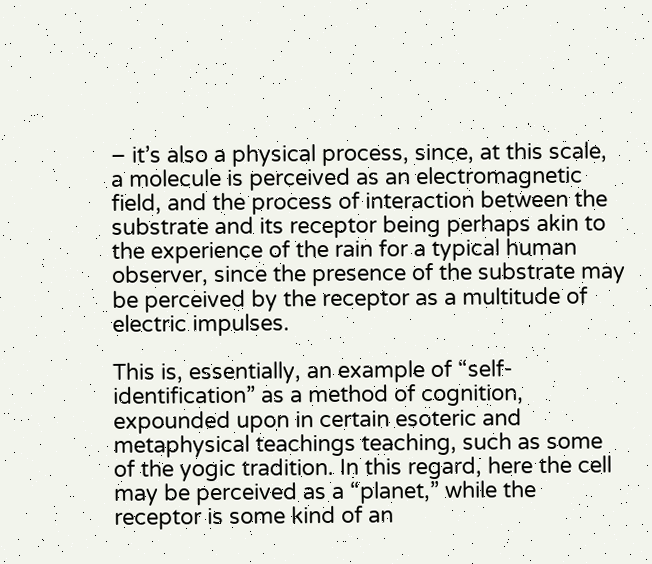– it’s also a physical process, since, at this scale, a molecule is perceived as an electromagnetic field, and the process of interaction between the substrate and its receptor being perhaps akin to the experience of the rain for a typical human observer, since the presence of the substrate may be perceived by the receptor as a multitude of electric impulses.

This is, essentially, an example of “self-identification” as a method of cognition, expounded upon in certain esoteric and metaphysical teachings teaching, such as some of the yogic tradition. In this regard, here the cell may be perceived as a “planet,” while the receptor is some kind of an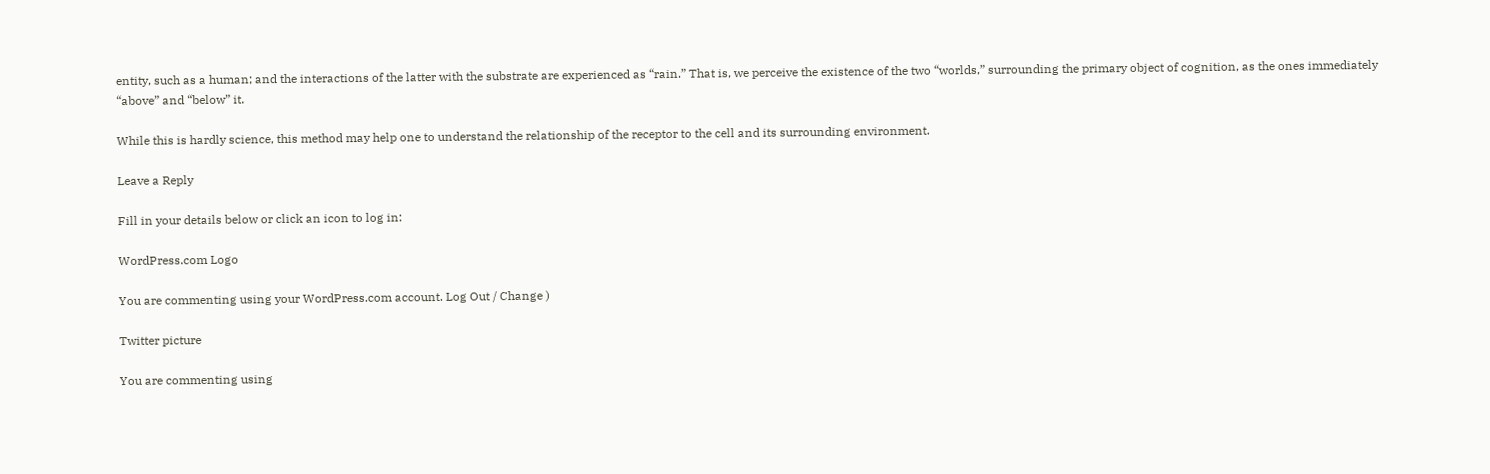entity, such as a human; and the interactions of the latter with the substrate are experienced as “rain.” That is, we perceive the existence of the two “worlds,” surrounding the primary object of cognition, as the ones immediately “above” and “below” it.

While this is hardly science, this method may help one to understand the relationship of the receptor to the cell and its surrounding environment.

Leave a Reply

Fill in your details below or click an icon to log in:

WordPress.com Logo

You are commenting using your WordPress.com account. Log Out / Change )

Twitter picture

You are commenting using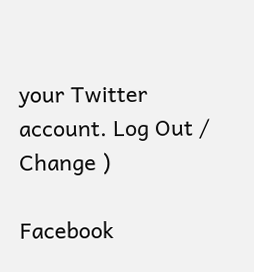your Twitter account. Log Out / Change )

Facebook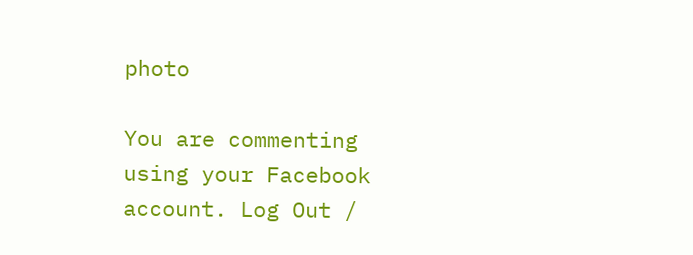photo

You are commenting using your Facebook account. Log Out /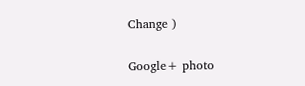Change )

Google+ photo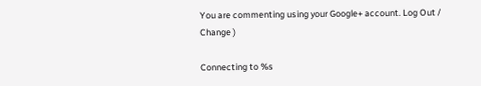You are commenting using your Google+ account. Log Out / Change )

Connecting to %s